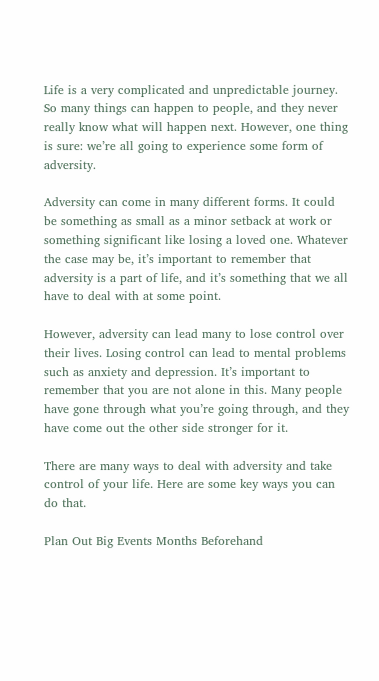Life is a very complicated and unpredictable journey. So many things can happen to people, and they never really know what will happen next. However, one thing is sure: we’re all going to experience some form of adversity.

Adversity can come in many different forms. It could be something as small as a minor setback at work or something significant like losing a loved one. Whatever the case may be, it’s important to remember that adversity is a part of life, and it’s something that we all have to deal with at some point.

However, adversity can lead many to lose control over their lives. Losing control can lead to mental problems such as anxiety and depression. It’s important to remember that you are not alone in this. Many people have gone through what you’re going through, and they have come out the other side stronger for it.

There are many ways to deal with adversity and take control of your life. Here are some key ways you can do that.

Plan Out Big Events Months Beforehand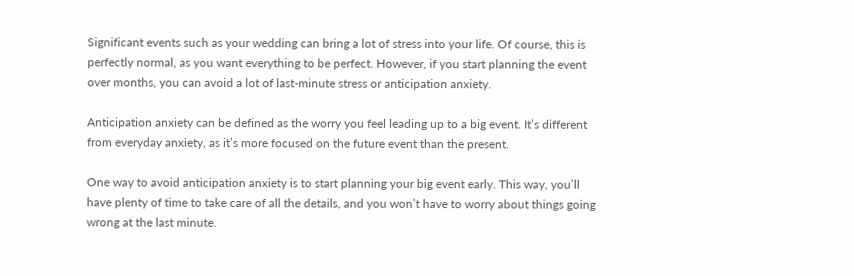Significant events such as your wedding can bring a lot of stress into your life. Of course, this is perfectly normal, as you want everything to be perfect. However, if you start planning the event over months, you can avoid a lot of last-minute stress or anticipation anxiety.

Anticipation anxiety can be defined as the worry you feel leading up to a big event. It’s different from everyday anxiety, as it’s more focused on the future event than the present.

One way to avoid anticipation anxiety is to start planning your big event early. This way, you’ll have plenty of time to take care of all the details, and you won’t have to worry about things going wrong at the last minute.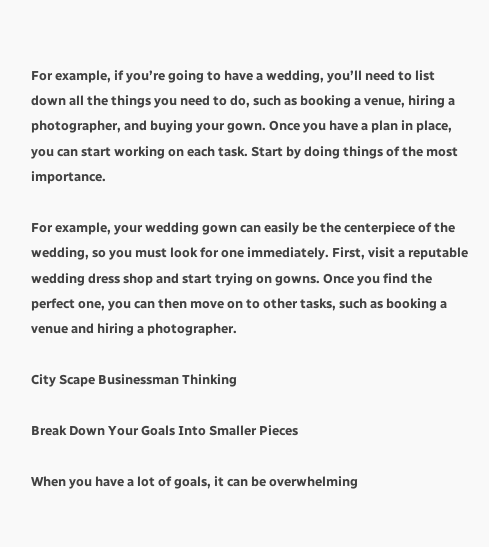For example, if you’re going to have a wedding, you’ll need to list down all the things you need to do, such as booking a venue, hiring a photographer, and buying your gown. Once you have a plan in place, you can start working on each task. Start by doing things of the most importance.

For example, your wedding gown can easily be the centerpiece of the wedding, so you must look for one immediately. First, visit a reputable wedding dress shop and start trying on gowns. Once you find the perfect one, you can then move on to other tasks, such as booking a venue and hiring a photographer.

City Scape Businessman Thinking

Break Down Your Goals Into Smaller Pieces

When you have a lot of goals, it can be overwhelming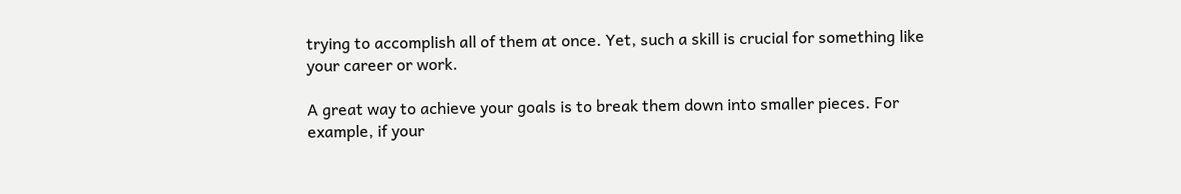trying to accomplish all of them at once. Yet, such a skill is crucial for something like your career or work.

A great way to achieve your goals is to break them down into smaller pieces. For example, if your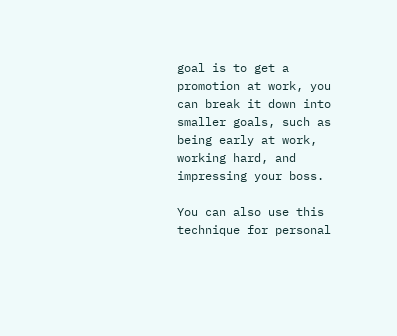goal is to get a promotion at work, you can break it down into smaller goals, such as being early at work, working hard, and impressing your boss.

You can also use this technique for personal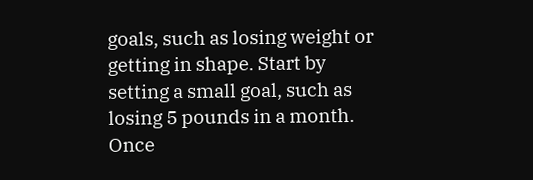goals, such as losing weight or getting in shape. Start by setting a small goal, such as losing 5 pounds in a month. Once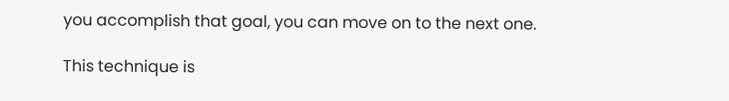you accomplish that goal, you can move on to the next one.

This technique is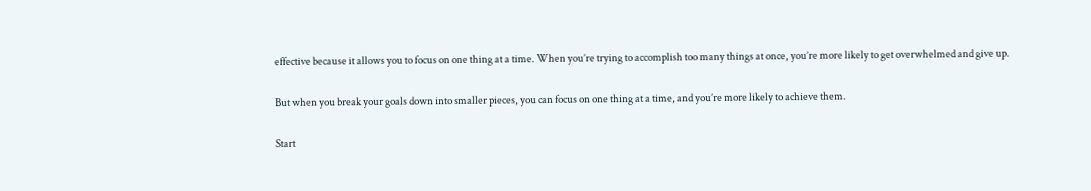effective because it allows you to focus on one thing at a time. When you’re trying to accomplish too many things at once, you’re more likely to get overwhelmed and give up.

But when you break your goals down into smaller pieces, you can focus on one thing at a time, and you’re more likely to achieve them.

Start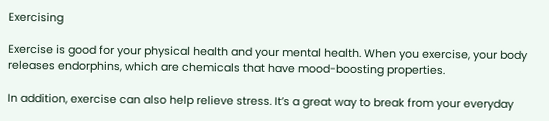Exercising

Exercise is good for your physical health and your mental health. When you exercise, your body releases endorphins, which are chemicals that have mood-boosting properties.

In addition, exercise can also help relieve stress. It’s a great way to break from your everyday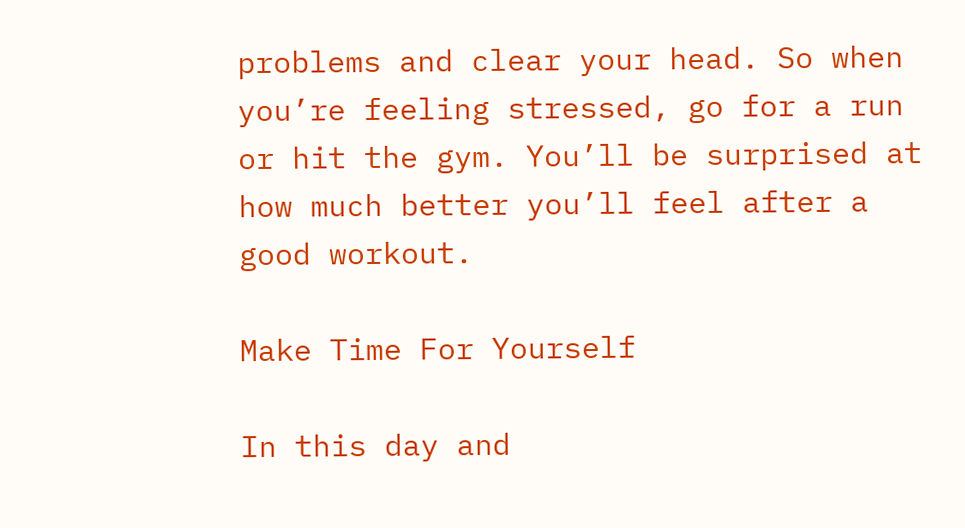problems and clear your head. So when you’re feeling stressed, go for a run or hit the gym. You’ll be surprised at how much better you’ll feel after a good workout.

Make Time For Yourself

In this day and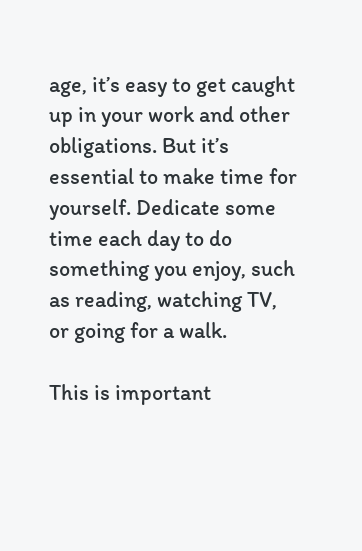age, it’s easy to get caught up in your work and other obligations. But it’s essential to make time for yourself. Dedicate some time each day to do something you enjoy, such as reading, watching TV, or going for a walk.

This is important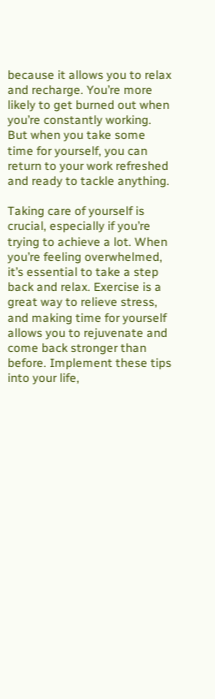because it allows you to relax and recharge. You’re more likely to get burned out when you’re constantly working. But when you take some time for yourself, you can return to your work refreshed and ready to tackle anything.

Taking care of yourself is crucial, especially if you’re trying to achieve a lot. When you’re feeling overwhelmed, it’s essential to take a step back and relax. Exercise is a great way to relieve stress, and making time for yourself allows you to rejuvenate and come back stronger than before. Implement these tips into your life,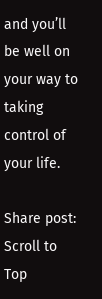and you’ll be well on your way to taking control of your life.

Share post:
Scroll to Top